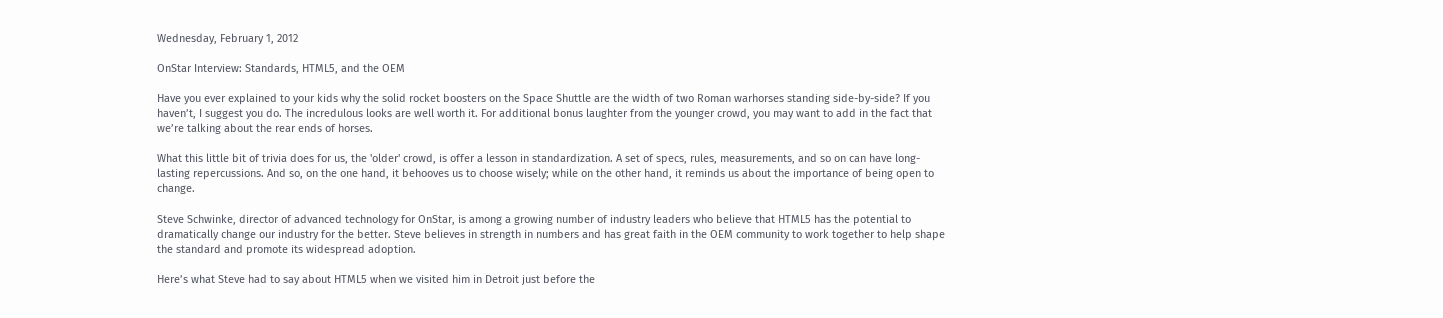Wednesday, February 1, 2012

OnStar Interview: Standards, HTML5, and the OEM

Have you ever explained to your kids why the solid rocket boosters on the Space Shuttle are the width of two Roman warhorses standing side-by-side? If you haven’t, I suggest you do. The incredulous looks are well worth it. For additional bonus laughter from the younger crowd, you may want to add in the fact that we’re talking about the rear ends of horses.

What this little bit of trivia does for us, the 'older' crowd, is offer a lesson in standardization. A set of specs, rules, measurements, and so on can have long-lasting repercussions. And so, on the one hand, it behooves us to choose wisely; while on the other hand, it reminds us about the importance of being open to change.

Steve Schwinke, director of advanced technology for OnStar, is among a growing number of industry leaders who believe that HTML5 has the potential to dramatically change our industry for the better. Steve believes in strength in numbers and has great faith in the OEM community to work together to help shape the standard and promote its widespread adoption.

Here’s what Steve had to say about HTML5 when we visited him in Detroit just before the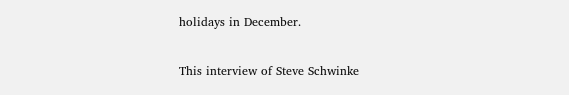holidays in December.

This interview of Steve Schwinke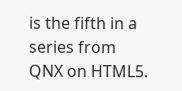is the fifth in a series from QNX on HTML5.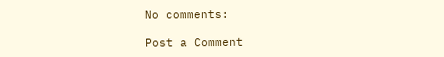No comments:

Post a Comment